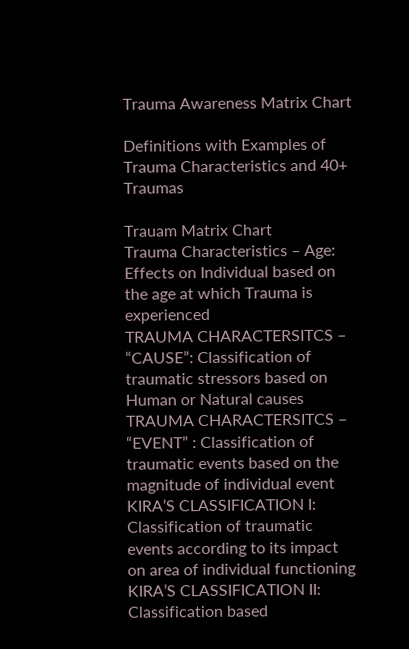Trauma Awareness Matrix Chart

Definitions with Examples of Trauma Characteristics and 40+ Traumas

Trauam Matrix Chart
Trauma Characteristics – Age: Effects on Individual based on the age at which Trauma is experienced
TRAUMA CHARACTERSITCS – “CAUSE”: Classification of traumatic stressors based on Human or Natural causes
TRAUMA CHARACTERSITCS – “EVENT” : Classification of traumatic events based on the magnitude of individual event
KIRA’S CLASSIFICATION I: Classification of traumatic events according to its impact on area of individual functioning
KIRA’S CLASSIFICATION II: Classification based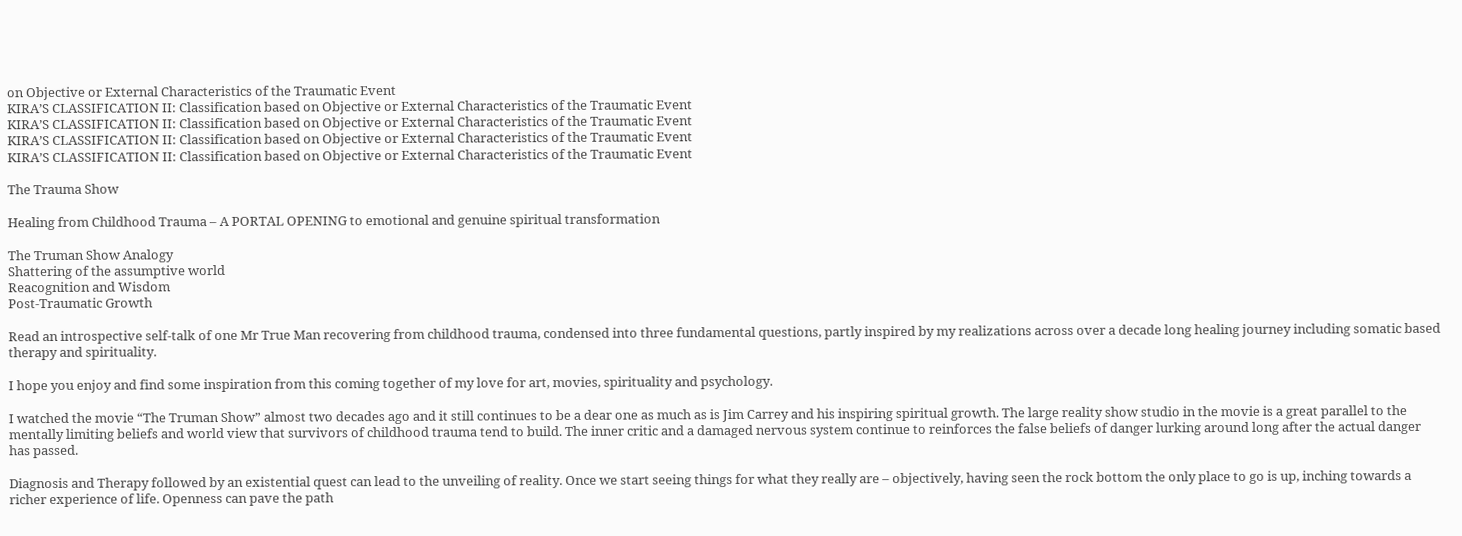on Objective or External Characteristics of the Traumatic Event
KIRA’S CLASSIFICATION II: Classification based on Objective or External Characteristics of the Traumatic Event
KIRA’S CLASSIFICATION II: Classification based on Objective or External Characteristics of the Traumatic Event
KIRA’S CLASSIFICATION II: Classification based on Objective or External Characteristics of the Traumatic Event
KIRA’S CLASSIFICATION II: Classification based on Objective or External Characteristics of the Traumatic Event

The Trauma Show

Healing from Childhood Trauma – A PORTAL OPENING to emotional and genuine spiritual transformation

The Truman Show Analogy
Shattering of the assumptive world
Reacognition and Wisdom
Post-Traumatic Growth

Read an introspective self-talk of one Mr True Man recovering from childhood trauma, condensed into three fundamental questions, partly inspired by my realizations across over a decade long healing journey including somatic based therapy and spirituality.

I hope you enjoy and find some inspiration from this coming together of my love for art, movies, spirituality and psychology.

I watched the movie “The Truman Show” almost two decades ago and it still continues to be a dear one as much as is Jim Carrey and his inspiring spiritual growth. The large reality show studio in the movie is a great parallel to the mentally limiting beliefs and world view that survivors of childhood trauma tend to build. The inner critic and a damaged nervous system continue to reinforces the false beliefs of danger lurking around long after the actual danger has passed.

Diagnosis and Therapy followed by an existential quest can lead to the unveiling of reality. Once we start seeing things for what they really are – objectively, having seen the rock bottom the only place to go is up, inching towards a richer experience of life. Openness can pave the path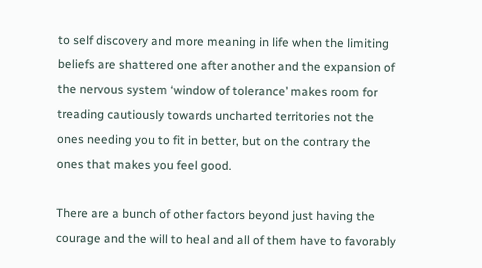to self discovery and more meaning in life when the limiting beliefs are shattered one after another and the expansion of the nervous system ‘window of tolerance’ makes room for treading cautiously towards uncharted territories not the ones needing you to fit in better, but on the contrary the ones that makes you feel good.

There are a bunch of other factors beyond just having the courage and the will to heal and all of them have to favorably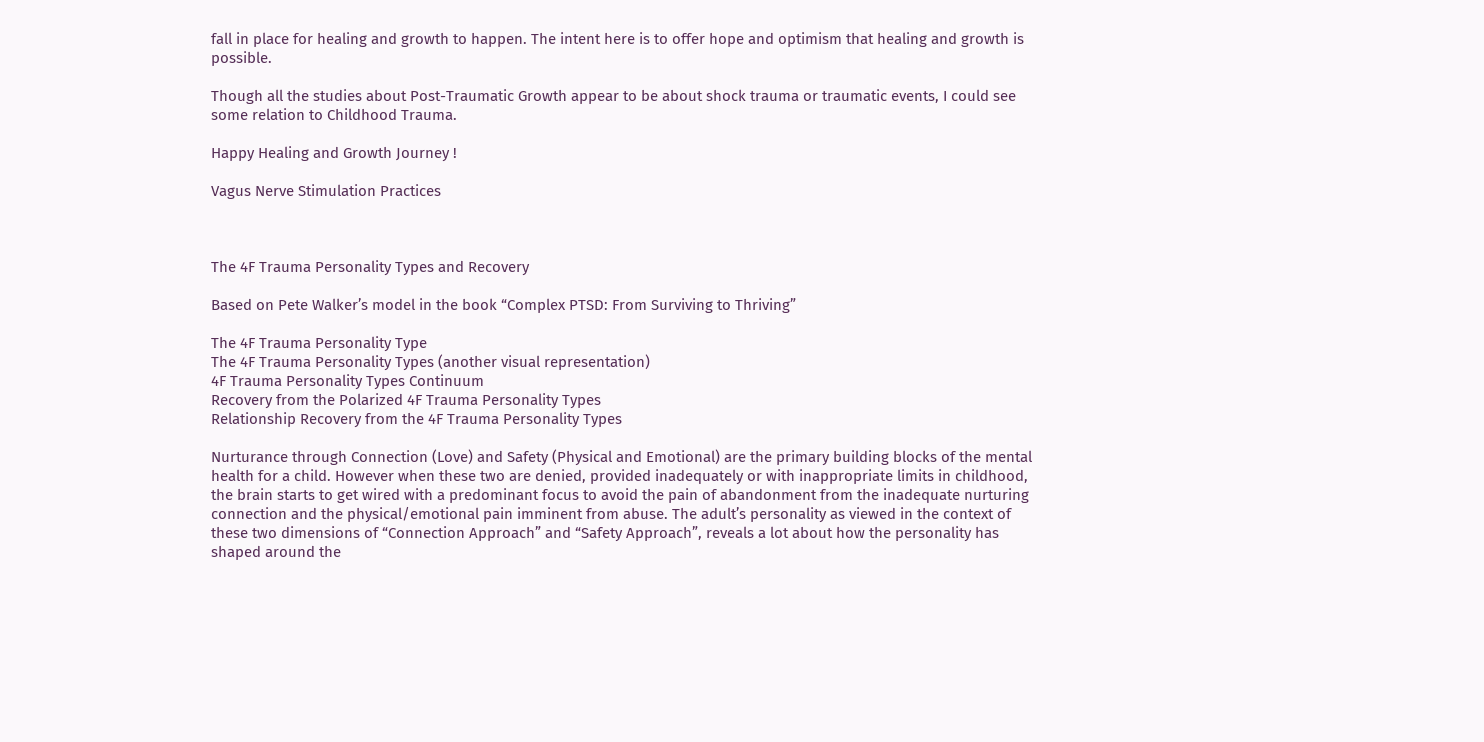fall in place for healing and growth to happen. The intent here is to offer hope and optimism that healing and growth is possible.

Though all the studies about Post-Traumatic Growth appear to be about shock trauma or traumatic events, I could see some relation to Childhood Trauma.

Happy Healing and Growth Journey !

Vagus Nerve Stimulation Practices



The 4F Trauma Personality Types and Recovery

Based on Pete Walker’s model in the book “Complex PTSD: From Surviving to Thriving”

The 4F Trauma Personality Type
The 4F Trauma Personality Types (another visual representation)
4F Trauma Personality Types Continuum
Recovery from the Polarized 4F Trauma Personality Types
Relationship Recovery from the 4F Trauma Personality Types

Nurturance through Connection (Love) and Safety (Physical and Emotional) are the primary building blocks of the mental health for a child. However when these two are denied, provided inadequately or with inappropriate limits in childhood, the brain starts to get wired with a predominant focus to avoid the pain of abandonment from the inadequate nurturing connection and the physical/emotional pain imminent from abuse. The adult’s personality as viewed in the context of these two dimensions of “Connection Approach” and “Safety Approach”, reveals a lot about how the personality has shaped around the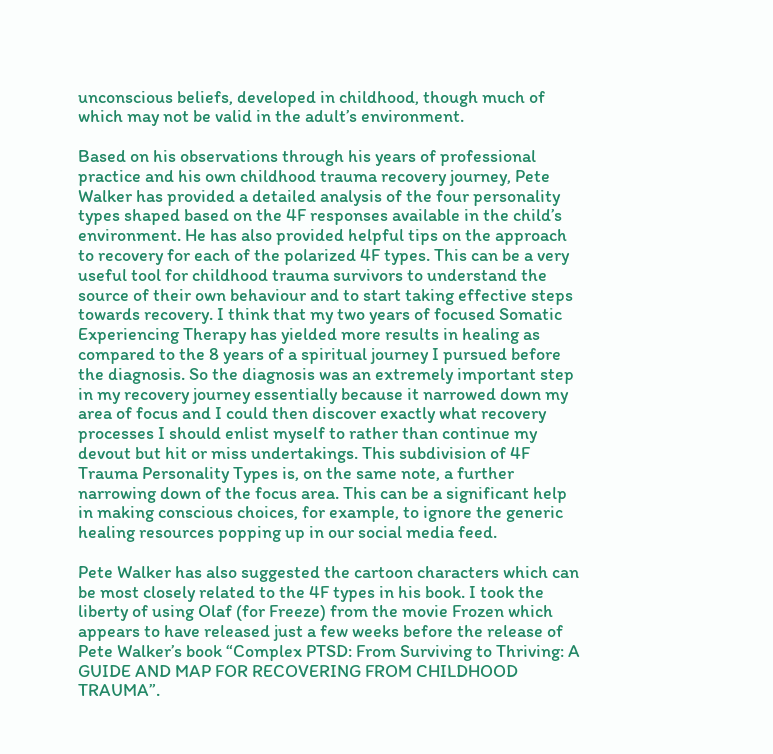unconscious beliefs, developed in childhood, though much of which may not be valid in the adult’s environment.

Based on his observations through his years of professional practice and his own childhood trauma recovery journey, Pete Walker has provided a detailed analysis of the four personality types shaped based on the 4F responses available in the child’s environment. He has also provided helpful tips on the approach to recovery for each of the polarized 4F types. This can be a very useful tool for childhood trauma survivors to understand the source of their own behaviour and to start taking effective steps towards recovery. I think that my two years of focused Somatic Experiencing Therapy has yielded more results in healing as compared to the 8 years of a spiritual journey I pursued before the diagnosis. So the diagnosis was an extremely important step in my recovery journey essentially because it narrowed down my area of focus and I could then discover exactly what recovery processes I should enlist myself to rather than continue my devout but hit or miss undertakings. This subdivision of 4F Trauma Personality Types is, on the same note, a further narrowing down of the focus area. This can be a significant help in making conscious choices, for example, to ignore the generic healing resources popping up in our social media feed.

Pete Walker has also suggested the cartoon characters which can be most closely related to the 4F types in his book. I took the liberty of using Olaf (for Freeze) from the movie Frozen which appears to have released just a few weeks before the release of Pete Walker’s book “Complex PTSD: From Surviving to Thriving: A GUIDE AND MAP FOR RECOVERING FROM CHILDHOOD TRAUMA”.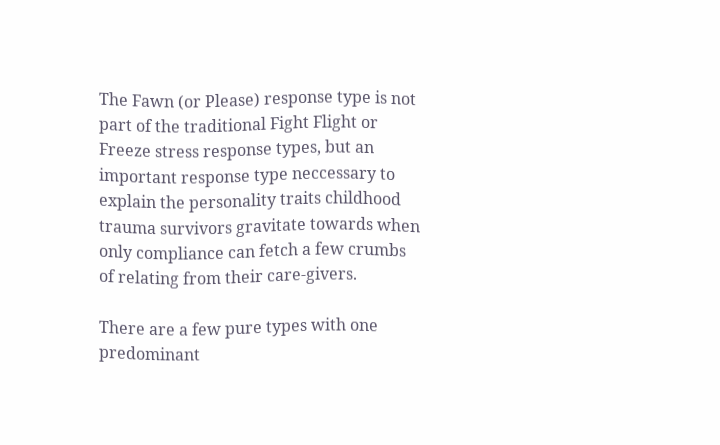The Fawn (or Please) response type is not part of the traditional Fight Flight or Freeze stress response types, but an important response type neccessary to explain the personality traits childhood trauma survivors gravitate towards when only compliance can fetch a few crumbs of relating from their care-givers.

There are a few pure types with one predominant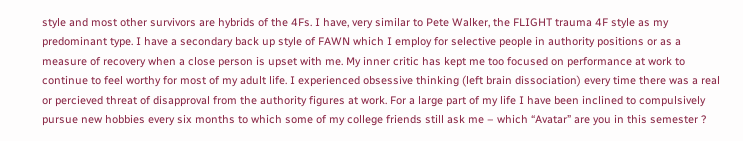style and most other survivors are hybrids of the 4Fs. I have, very similar to Pete Walker, the FLIGHT trauma 4F style as my predominant type. I have a secondary back up style of FAWN which I employ for selective people in authority positions or as a measure of recovery when a close person is upset with me. My inner critic has kept me too focused on performance at work to continue to feel worthy for most of my adult life. I experienced obsessive thinking (left brain dissociation) every time there was a real or percieved threat of disapproval from the authority figures at work. For a large part of my life I have been inclined to compulsively pursue new hobbies every six months to which some of my college friends still ask me – which “Avatar” are you in this semester ?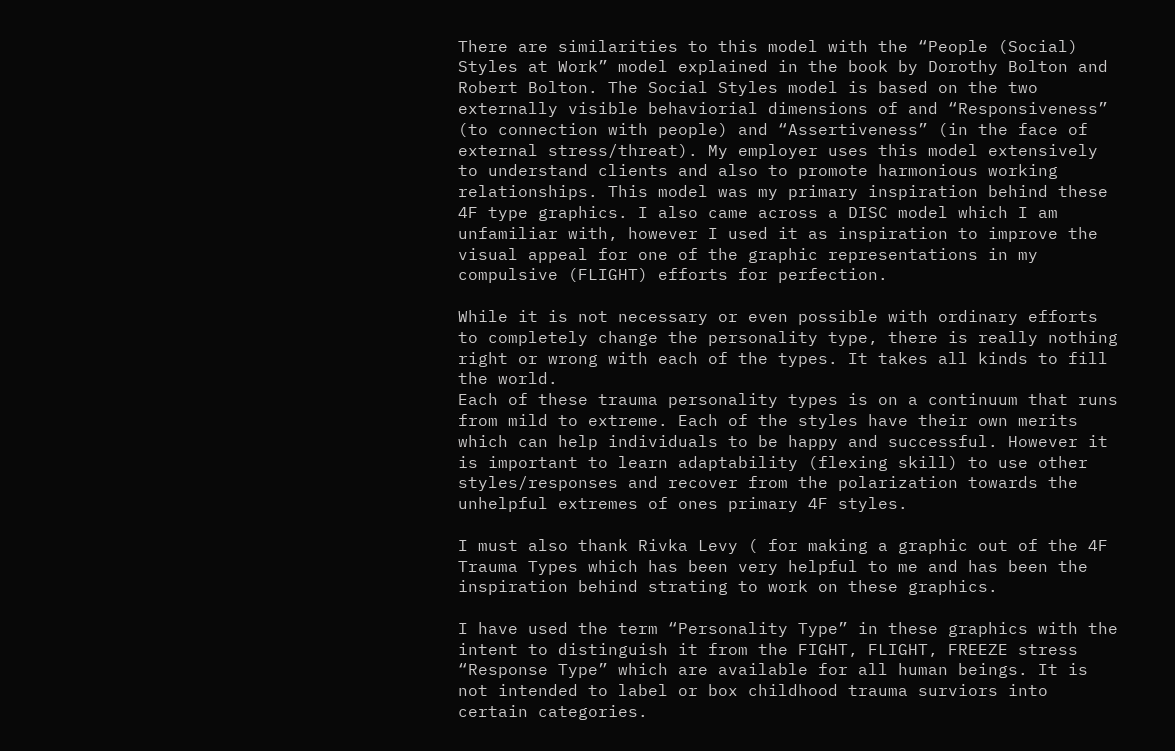There are similarities to this model with the “People (Social) Styles at Work” model explained in the book by Dorothy Bolton and Robert Bolton. The Social Styles model is based on the two externally visible behaviorial dimensions of and “Responsiveness” (to connection with people) and “Assertiveness” (in the face of external stress/threat). My employer uses this model extensively to understand clients and also to promote harmonious working relationships. This model was my primary inspiration behind these 4F type graphics. I also came across a DISC model which I am unfamiliar with, however I used it as inspiration to improve the visual appeal for one of the graphic representations in my compulsive (FLIGHT) efforts for perfection.

While it is not necessary or even possible with ordinary efforts to completely change the personality type, there is really nothing right or wrong with each of the types. It takes all kinds to fill the world.
Each of these trauma personality types is on a continuum that runs from mild to extreme. Each of the styles have their own merits which can help individuals to be happy and successful. However it is important to learn adaptability (flexing skill) to use other styles/responses and recover from the polarization towards the unhelpful extremes of ones primary 4F styles.

I must also thank Rivka Levy ( for making a graphic out of the 4F Trauma Types which has been very helpful to me and has been the inspiration behind strating to work on these graphics.

I have used the term “Personality Type” in these graphics with the intent to distinguish it from the FIGHT, FLIGHT, FREEZE stress “Response Type” which are available for all human beings. It is not intended to label or box childhood trauma surviors into certain categories.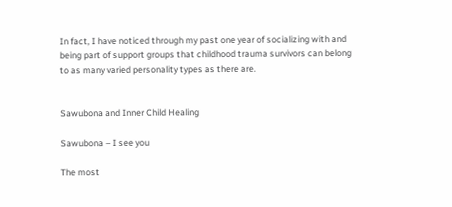In fact, I have noticed through my past one year of socializing with and being part of support groups that childhood trauma survivors can belong to as many varied personality types as there are.


Sawubona and Inner Child Healing

Sawubona – I see you

The most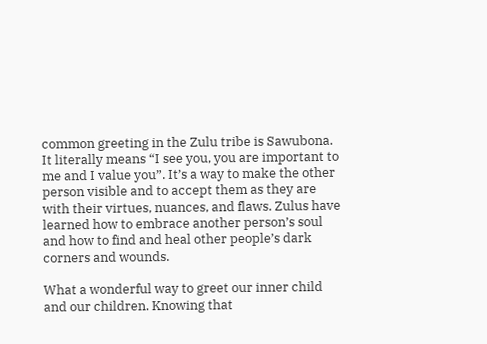common greeting in the Zulu tribe is Sawubona. It literally means “I see you, you are important to me and I value you”. It’s a way to make the other person visible and to accept them as they are with their virtues, nuances, and flaws. Zulus have learned how to embrace another person’s soul and how to find and heal other people’s dark corners and wounds.

What a wonderful way to greet our inner child and our children. Knowing that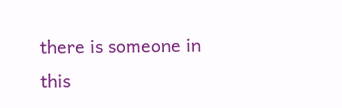there is someone in this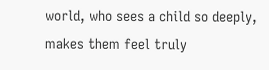world, who sees a child so deeply, makes them feel truly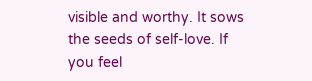visible and worthy. It sows the seeds of self-love. If you feel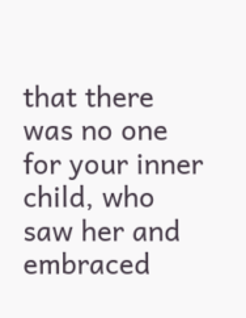that there was no one for your inner child, who saw her and embraced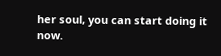her soul, you can start doing it now.